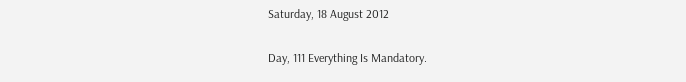Saturday, 18 August 2012

Day, 111 Everything Is Mandatory.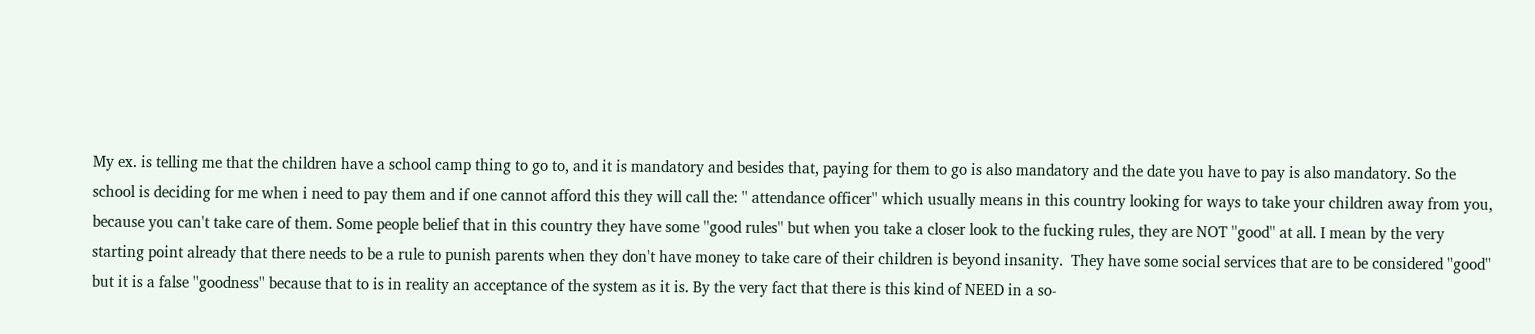My ex. is telling me that the children have a school camp thing to go to, and it is mandatory and besides that, paying for them to go is also mandatory and the date you have to pay is also mandatory. So the school is deciding for me when i need to pay them and if one cannot afford this they will call the: '' attendance officer'' which usually means in this country looking for ways to take your children away from you, because you can't take care of them. Some people belief that in this country they have some ''good rules'' but when you take a closer look to the fucking rules, they are NOT ''good'' at all. I mean by the very starting point already that there needs to be a rule to punish parents when they don't have money to take care of their children is beyond insanity.  They have some social services that are to be considered ''good'' but it is a false ''goodness'' because that to is in reality an acceptance of the system as it is. By the very fact that there is this kind of NEED in a so-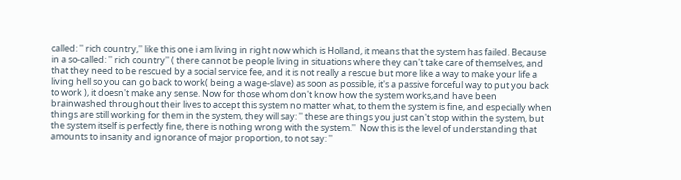called: '' rich country,'' like this one i am living in right now which is Holland, it means that the system has failed. Because in a so-called: '' rich country'' ( there cannot be people living in situations where they can't take care of themselves, and that they need to be rescued by a social service fee, and it is not really a rescue but more like a way to make your life a living hell so you can go back to work( being a wage-slave) as soon as possible, it's a passive forceful way to put you back to work ), it doesn't make any sense. Now for those whom don't know how the system works,and have been brainwashed throughout their lives to accept this system no matter what, to them the system is fine, and especially when things are still working for them in the system, they will say: '' these are things you just can't stop within the system, but the system itself is perfectly fine, there is nothing wrong with the system.''  Now this is the level of understanding that amounts to insanity and ignorance of major proportion, to not say: ''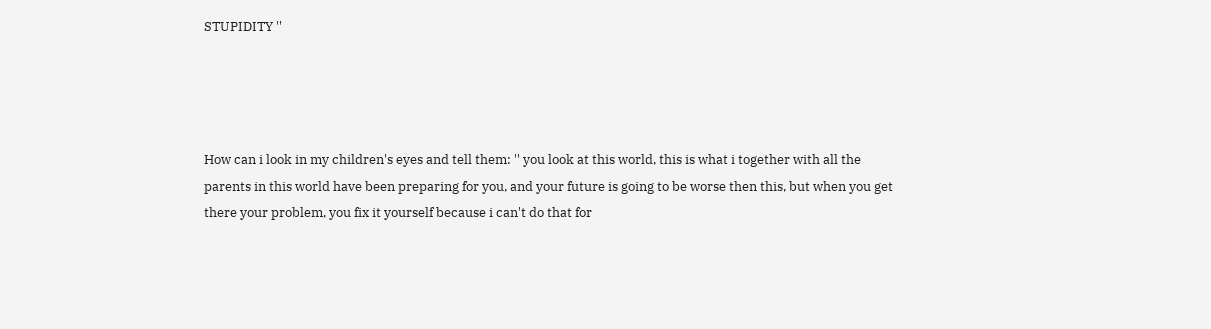STUPIDITY ''




How can i look in my children's eyes and tell them: '' you look at this world, this is what i together with all the parents in this world have been preparing for you, and your future is going to be worse then this, but when you get there your problem, you fix it yourself because i can't do that for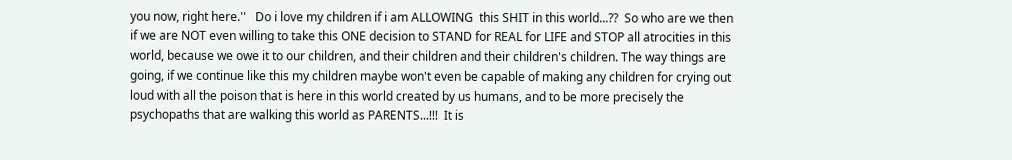you now, right here.''   Do i love my children if i am ALLOWING  this SHIT in this world...??  So who are we then if we are NOT even willing to take this ONE decision to STAND for REAL for LIFE and STOP all atrocities in this world, because we owe it to our children, and their children and their children's children. The way things are going, if we continue like this my children maybe won't even be capable of making any children for crying out loud with all the poison that is here in this world created by us humans, and to be more precisely the psychopaths that are walking this world as PARENTS...!!!  It is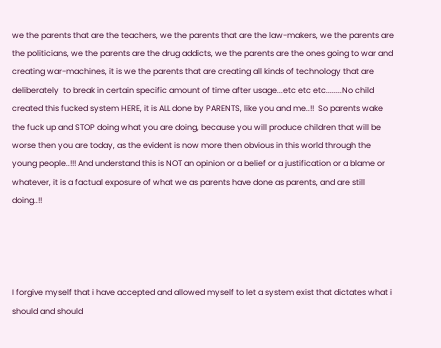we the parents that are the teachers, we the parents that are the law-makers, we the parents are the politicians, we the parents are the drug addicts, we the parents are the ones going to war and creating war-machines, it is we the parents that are creating all kinds of technology that are deliberately  to break in certain specific amount of time after usage...etc etc etc........No child created this fucked system HERE, it is ALL done by PARENTS, like you and me..!!  So parents wake the fuck up and STOP doing what you are doing, because you will produce children that will be worse then you are today, as the evident is now more then obvious in this world through the young people..!!! And understand this is NOT an opinion or a belief or a justification or a blame or whatever, it is a factual exposure of what we as parents have done as parents, and are still doing..!!




I forgive myself that i have accepted and allowed myself to let a system exist that dictates what i should and should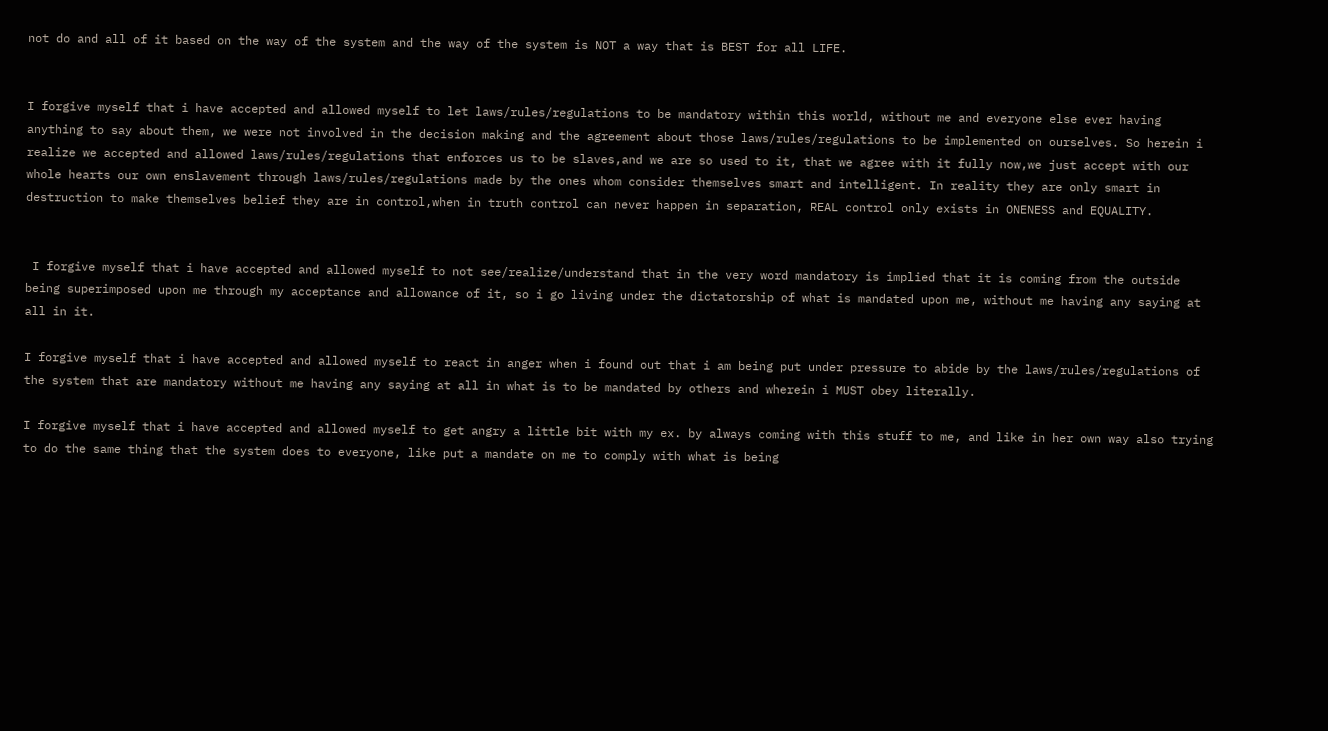not do and all of it based on the way of the system and the way of the system is NOT a way that is BEST for all LIFE.


I forgive myself that i have accepted and allowed myself to let laws/rules/regulations to be mandatory within this world, without me and everyone else ever having anything to say about them, we were not involved in the decision making and the agreement about those laws/rules/regulations to be implemented on ourselves. So herein i realize we accepted and allowed laws/rules/regulations that enforces us to be slaves,and we are so used to it, that we agree with it fully now,we just accept with our whole hearts our own enslavement through laws/rules/regulations made by the ones whom consider themselves smart and intelligent. In reality they are only smart in destruction to make themselves belief they are in control,when in truth control can never happen in separation, REAL control only exists in ONENESS and EQUALITY.


 I forgive myself that i have accepted and allowed myself to not see/realize/understand that in the very word mandatory is implied that it is coming from the outside being superimposed upon me through my acceptance and allowance of it, so i go living under the dictatorship of what is mandated upon me, without me having any saying at all in it.

I forgive myself that i have accepted and allowed myself to react in anger when i found out that i am being put under pressure to abide by the laws/rules/regulations of the system that are mandatory without me having any saying at all in what is to be mandated by others and wherein i MUST obey literally.

I forgive myself that i have accepted and allowed myself to get angry a little bit with my ex. by always coming with this stuff to me, and like in her own way also trying to do the same thing that the system does to everyone, like put a mandate on me to comply with what is being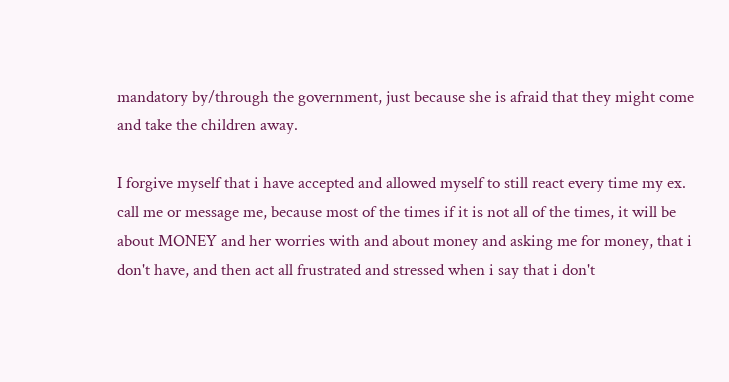mandatory by/through the government, just because she is afraid that they might come and take the children away.

I forgive myself that i have accepted and allowed myself to still react every time my ex. call me or message me, because most of the times if it is not all of the times, it will be about MONEY and her worries with and about money and asking me for money, that i don't have, and then act all frustrated and stressed when i say that i don't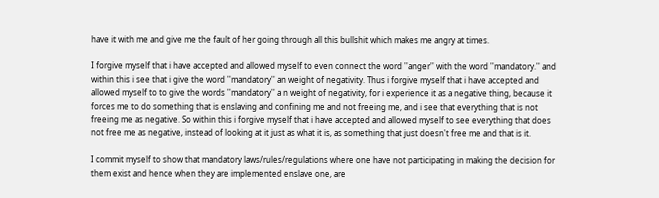have it with me and give me the fault of her going through all this bullshit which makes me angry at times.

I forgive myself that i have accepted and allowed myself to even connect the word ''anger'' with the word ''mandatory.'' and within this i see that i give the word ''mandatory'' an weight of negativity. Thus i forgive myself that i have accepted and allowed myself to to give the words ''mandatory'' a n weight of negativity, for i experience it as a negative thing, because it forces me to do something that is enslaving and confining me and not freeing me, and i see that everything that is not freeing me as negative. So within this i forgive myself that i have accepted and allowed myself to see everything that does not free me as negative, instead of looking at it just as what it is, as something that just doesn't free me and that is it.

I commit myself to show that mandatory laws/rules/regulations where one have not participating in making the decision for them exist and hence when they are implemented enslave one, are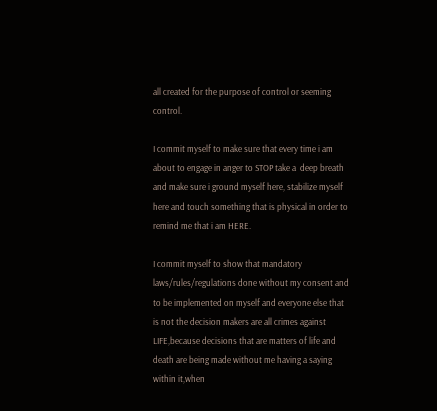all created for the purpose of control or seeming control.

I commit myself to make sure that every time i am about to engage in anger to STOP take a  deep breath and make sure i ground myself here, stabilize myself here and touch something that is physical in order to remind me that i am HERE.

I commit myself to show that mandatory laws/rules/regulations done without my consent and to be implemented on myself and everyone else that is not the decision makers are all crimes against LIFE,because decisions that are matters of life and death are being made without me having a saying within it,when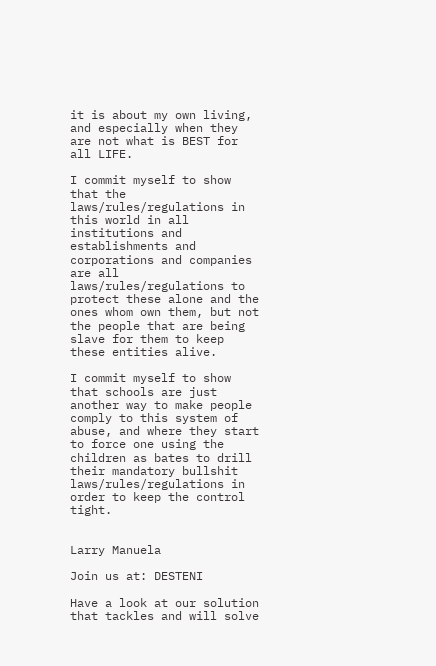it is about my own living, and especially when they are not what is BEST for all LIFE.

I commit myself to show that the laws/rules/regulations in this world in all institutions and establishments and corporations and companies are all laws/rules/regulations to protect these alone and the ones whom own them, but not the people that are being slave for them to keep these entities alive.

I commit myself to show that schools are just another way to make people comply to this system of abuse, and where they start to force one using the children as bates to drill their mandatory bullshit laws/rules/regulations in order to keep the control tight.


Larry Manuela

Join us at: DESTENI

Have a look at our solution that tackles and will solve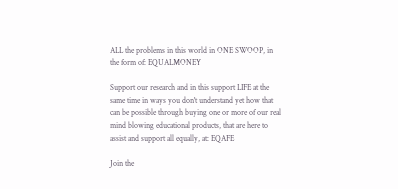ALL the problems in this world in ONE SWOOP, in the form of: EQUALMONEY

Support our research and in this support LIFE at the same time in ways you don't understand yet how that can be possible through buying one or more of our real mind blowing educational products, that are here to assist and support all equally, at: EQAFE

Join the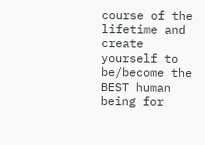course of the lifetime and create yourself to be/become the BEST human being for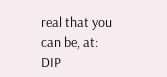real that you can be, at: DIP